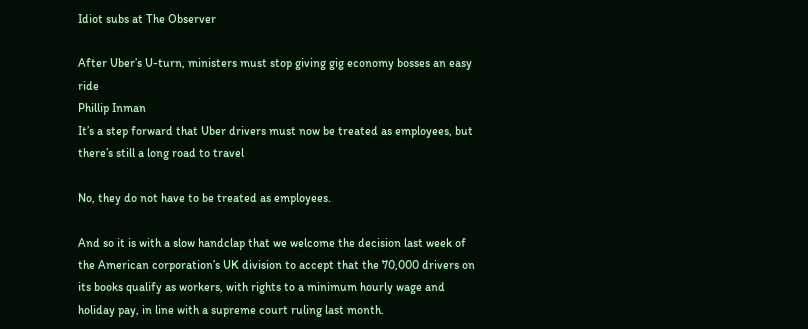Idiot subs at The Observer

After Uber’s U-turn, ministers must stop giving gig economy bosses an easy ride
Phillip Inman
It’s a step forward that Uber drivers must now be treated as employees, but there’s still a long road to travel

No, they do not have to be treated as employees.

And so it is with a slow handclap that we welcome the decision last week of the American corporation’s UK division to accept that the 70,000 drivers on its books qualify as workers, with rights to a minimum hourly wage and holiday pay, in line with a supreme court ruling last month.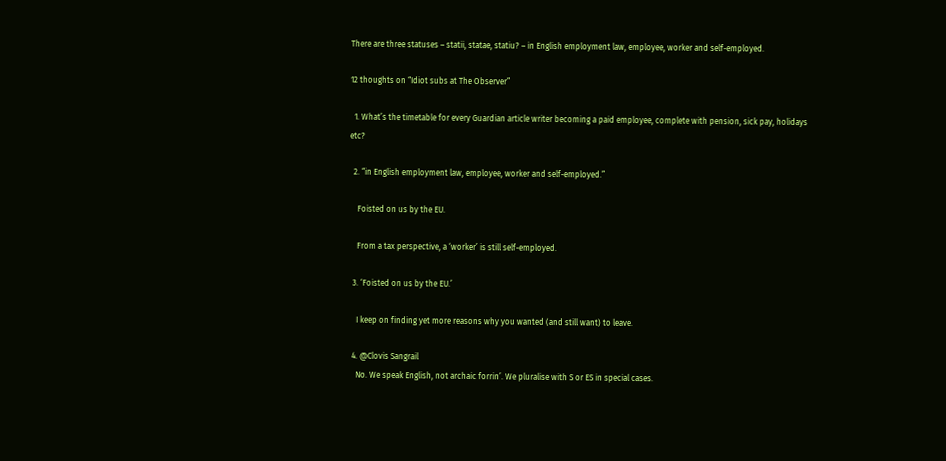There are three statuses – statii, statae, statiu? – in English employment law, employee, worker and self-employed.

12 thoughts on “Idiot subs at The Observer”

  1. What’s the timetable for every Guardian article writer becoming a paid employee, complete with pension, sick pay, holidays etc?

  2. “in English employment law, employee, worker and self-employed.”

    Foisted on us by the EU.

    From a tax perspective, a ‘worker’ is still self-employed.

  3. ‘Foisted on us by the EU.’

    I keep on finding yet more reasons why you wanted (and still want) to leave.

  4. @Clovis Sangrail
    No. We speak English, not archaic forrin’. We pluralise with S or ES in special cases.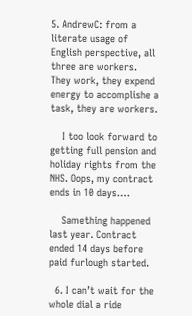5. AndrewC: from a literate usage of English perspective, all three are workers. They work, they expend energy to accomplishe a task, they are workers.

    I too look forward to getting full pension and holiday rights from the NHS. Oops, my contract ends in 10 days….

    Samething happened last year. Contract ended 14 days before paid furlough started.

  6. I can’t wait for the whole dial a ride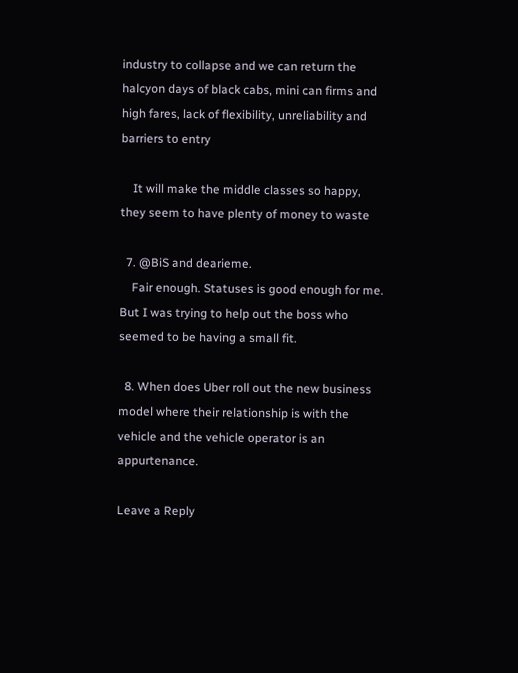industry to collapse and we can return the halcyon days of black cabs, mini can firms and high fares, lack of flexibility, unreliability and barriers to entry

    It will make the middle classes so happy, they seem to have plenty of money to waste

  7. @BiS and dearieme.
    Fair enough. Statuses is good enough for me. But I was trying to help out the boss who seemed to be having a small fit.

  8. When does Uber roll out the new business model where their relationship is with the vehicle and the vehicle operator is an appurtenance.

Leave a Reply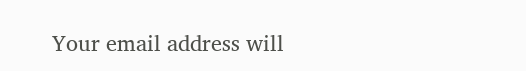Your email address will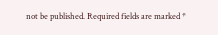not be published. Required fields are marked *